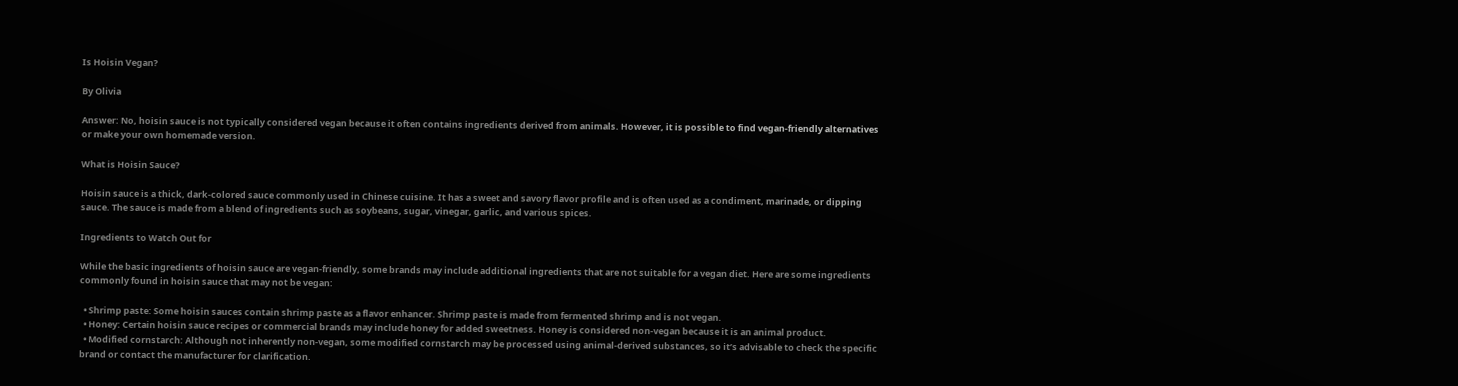Is Hoisin Vegan?

By Olivia

Answer: No, hoisin sauce is not typically considered vegan because it often contains ingredients derived from animals. However, it is possible to find vegan-friendly alternatives or make your own homemade version.

What is Hoisin Sauce?

Hoisin sauce is a thick, dark-colored sauce commonly used in Chinese cuisine. It has a sweet and savory flavor profile and is often used as a condiment, marinade, or dipping sauce. The sauce is made from a blend of ingredients such as soybeans, sugar, vinegar, garlic, and various spices.

Ingredients to Watch Out for

While the basic ingredients of hoisin sauce are vegan-friendly, some brands may include additional ingredients that are not suitable for a vegan diet. Here are some ingredients commonly found in hoisin sauce that may not be vegan:

  • Shrimp paste: Some hoisin sauces contain shrimp paste as a flavor enhancer. Shrimp paste is made from fermented shrimp and is not vegan.
  • Honey: Certain hoisin sauce recipes or commercial brands may include honey for added sweetness. Honey is considered non-vegan because it is an animal product.
  • Modified cornstarch: Although not inherently non-vegan, some modified cornstarch may be processed using animal-derived substances, so it’s advisable to check the specific brand or contact the manufacturer for clarification.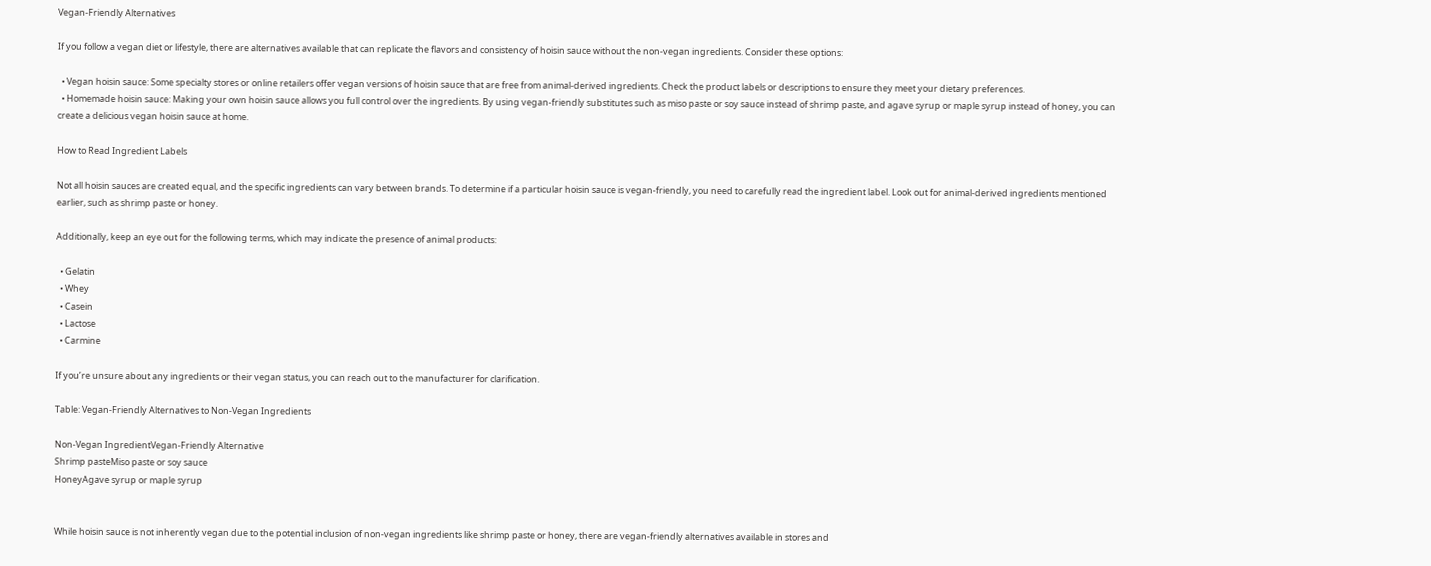Vegan-Friendly Alternatives

If you follow a vegan diet or lifestyle, there are alternatives available that can replicate the flavors and consistency of hoisin sauce without the non-vegan ingredients. Consider these options:

  • Vegan hoisin sauce: Some specialty stores or online retailers offer vegan versions of hoisin sauce that are free from animal-derived ingredients. Check the product labels or descriptions to ensure they meet your dietary preferences.
  • Homemade hoisin sauce: Making your own hoisin sauce allows you full control over the ingredients. By using vegan-friendly substitutes such as miso paste or soy sauce instead of shrimp paste, and agave syrup or maple syrup instead of honey, you can create a delicious vegan hoisin sauce at home.

How to Read Ingredient Labels

Not all hoisin sauces are created equal, and the specific ingredients can vary between brands. To determine if a particular hoisin sauce is vegan-friendly, you need to carefully read the ingredient label. Look out for animal-derived ingredients mentioned earlier, such as shrimp paste or honey.

Additionally, keep an eye out for the following terms, which may indicate the presence of animal products:

  • Gelatin
  • Whey
  • Casein
  • Lactose
  • Carmine

If you’re unsure about any ingredients or their vegan status, you can reach out to the manufacturer for clarification.

Table: Vegan-Friendly Alternatives to Non-Vegan Ingredients

Non-Vegan IngredientVegan-Friendly Alternative
Shrimp pasteMiso paste or soy sauce
HoneyAgave syrup or maple syrup


While hoisin sauce is not inherently vegan due to the potential inclusion of non-vegan ingredients like shrimp paste or honey, there are vegan-friendly alternatives available in stores and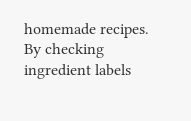homemade recipes. By checking ingredient labels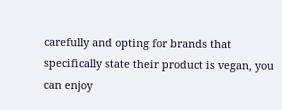carefully and opting for brands that specifically state their product is vegan, you can enjoy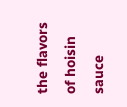the flavors of hoisin sauce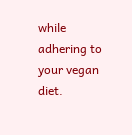while adhering to your vegan diet.